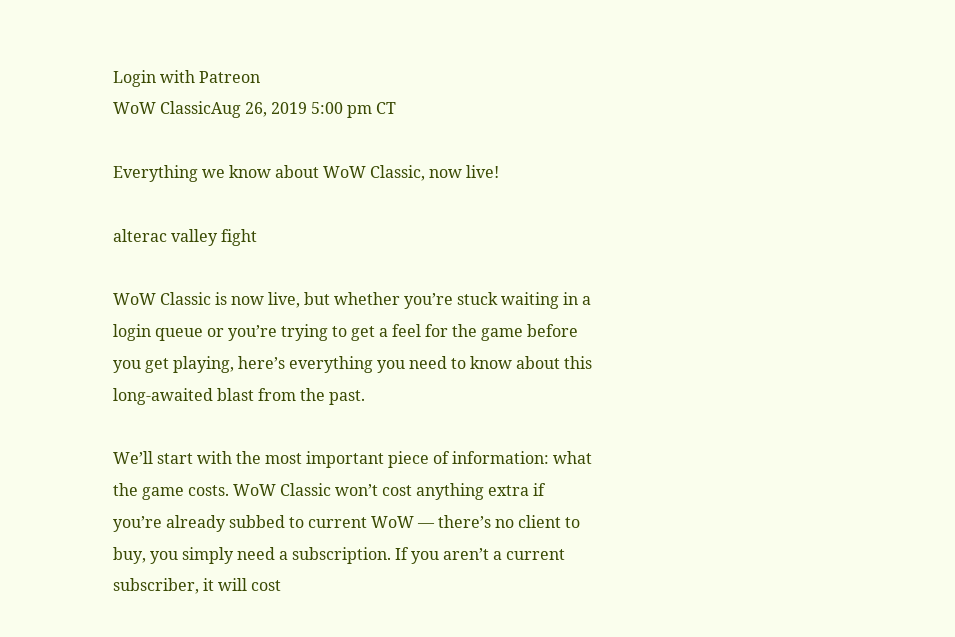Login with Patreon
WoW ClassicAug 26, 2019 5:00 pm CT

Everything we know about WoW Classic, now live!

alterac valley fight

WoW Classic is now live, but whether you’re stuck waiting in a login queue or you’re trying to get a feel for the game before you get playing, here’s everything you need to know about this long-awaited blast from the past.

We’ll start with the most important piece of information: what the game costs. WoW Classic won’t cost anything extra if you’re already subbed to current WoW — there’s no client to buy, you simply need a subscription. If you aren’t a current subscriber, it will cost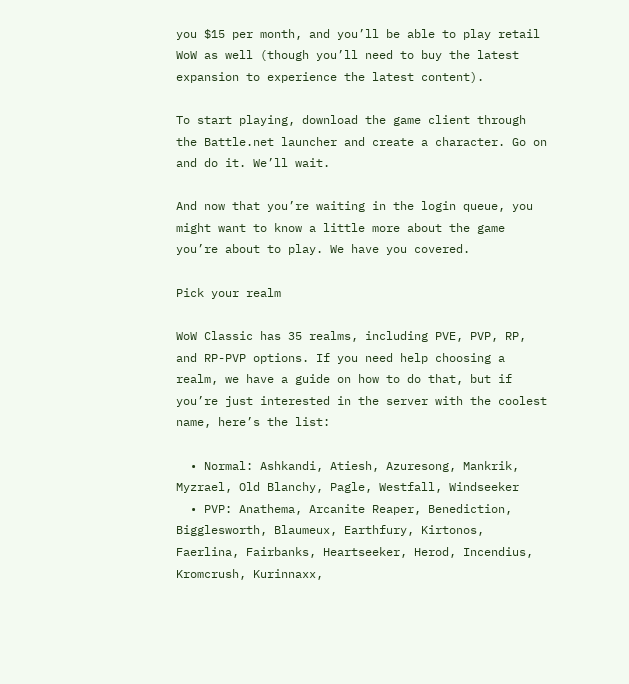you $15 per month, and you’ll be able to play retail WoW as well (though you’ll need to buy the latest expansion to experience the latest content).

To start playing, download the game client through the Battle.net launcher and create a character. Go on and do it. We’ll wait.

And now that you’re waiting in the login queue, you might want to know a little more about the game you’re about to play. We have you covered.

Pick your realm

WoW Classic has 35 realms, including PVE, PVP, RP, and RP-PVP options. If you need help choosing a realm, we have a guide on how to do that, but if you’re just interested in the server with the coolest name, here’s the list:

  • Normal: Ashkandi, Atiesh, Azuresong, Mankrik, Myzrael, Old Blanchy, Pagle, Westfall, Windseeker
  • PVP: Anathema, Arcanite Reaper, Benediction, Bigglesworth, Blaumeux, Earthfury, Kirtonos, Faerlina, Fairbanks, Heartseeker, Herod, Incendius, Kromcrush, Kurinnaxx,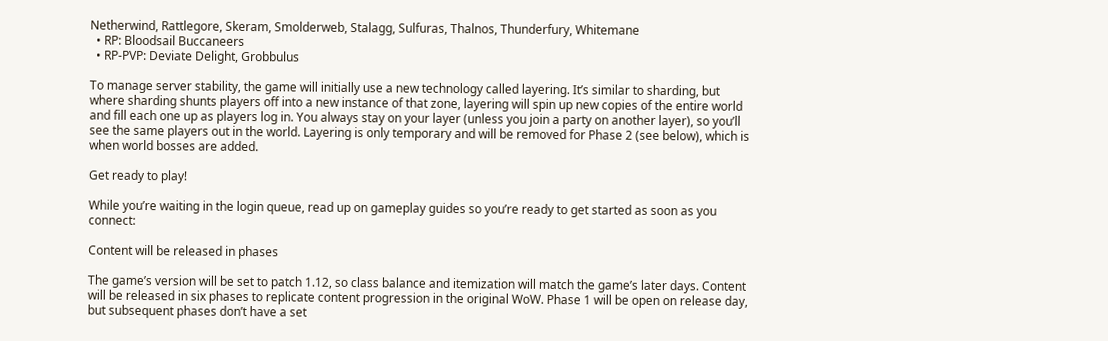Netherwind, Rattlegore, Skeram, Smolderweb, Stalagg, Sulfuras, Thalnos, Thunderfury, Whitemane
  • RP: Bloodsail Buccaneers
  • RP-PVP: Deviate Delight, Grobbulus

To manage server stability, the game will initially use a new technology called layering. It’s similar to sharding, but where sharding shunts players off into a new instance of that zone, layering will spin up new copies of the entire world and fill each one up as players log in. You always stay on your layer (unless you join a party on another layer), so you’ll see the same players out in the world. Layering is only temporary and will be removed for Phase 2 (see below), which is when world bosses are added.

Get ready to play!

While you’re waiting in the login queue, read up on gameplay guides so you’re ready to get started as soon as you connect:

Content will be released in phases

The game’s version will be set to patch 1.12, so class balance and itemization will match the game’s later days. Content will be released in six phases to replicate content progression in the original WoW. Phase 1 will be open on release day, but subsequent phases don’t have a set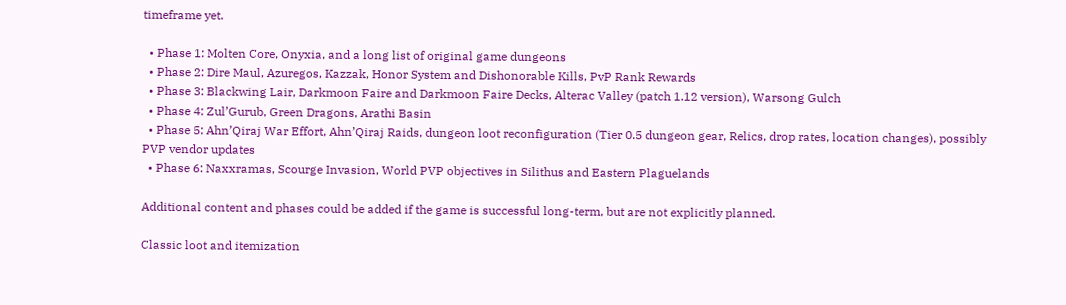timeframe yet.

  • Phase 1: Molten Core, Onyxia, and a long list of original game dungeons
  • Phase 2: Dire Maul, Azuregos, Kazzak, Honor System and Dishonorable Kills, PvP Rank Rewards
  • Phase 3: Blackwing Lair, Darkmoon Faire and Darkmoon Faire Decks, Alterac Valley (patch 1.12 version), Warsong Gulch
  • Phase 4: Zul’Gurub, Green Dragons, Arathi Basin
  • Phase 5: Ahn’Qiraj War Effort, Ahn’Qiraj Raids, dungeon loot reconfiguration (Tier 0.5 dungeon gear, Relics, drop rates, location changes), possibly PVP vendor updates
  • Phase 6: Naxxramas, Scourge Invasion, World PVP objectives in Silithus and Eastern Plaguelands

Additional content and phases could be added if the game is successful long-term, but are not explicitly planned.

Classic loot and itemization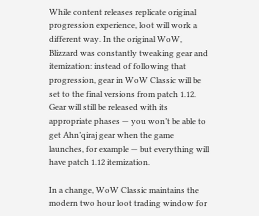While content releases replicate original progression experience, loot will work a different way. In the original WoW, Blizzard was constantly tweaking gear and itemization: instead of following that progression, gear in WoW Classic will be set to the final versions from patch 1.12. Gear will still be released with its appropriate phases — you won’t be able to get Ahn’qiraj gear when the game launches, for example — but everything will have patch 1.12 itemization.

In a change, WoW Classic maintains the modern two hour loot trading window for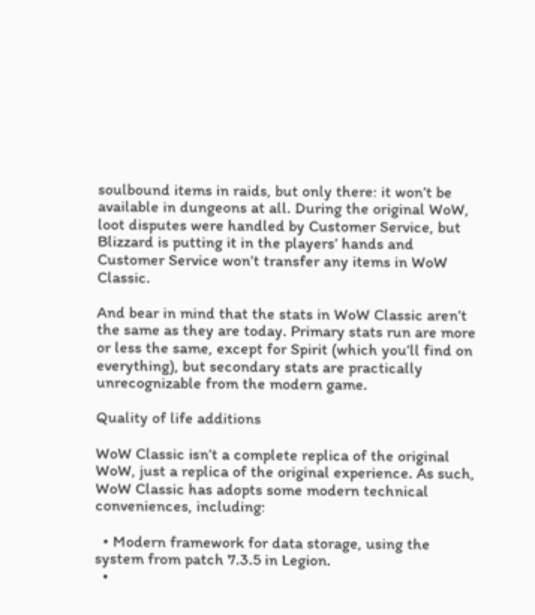soulbound items in raids, but only there: it won’t be available in dungeons at all. During the original WoW, loot disputes were handled by Customer Service, but Blizzard is putting it in the players’ hands and Customer Service won’t transfer any items in WoW Classic.

And bear in mind that the stats in WoW Classic aren’t the same as they are today. Primary stats run are more or less the same, except for Spirit (which you’ll find on everything), but secondary stats are practically unrecognizable from the modern game.

Quality of life additions

WoW Classic isn’t a complete replica of the original WoW, just a replica of the original experience. As such, WoW Classic has adopts some modern technical conveniences, including:

  • Modern framework for data storage, using the system from patch 7.3.5 in Legion.
  •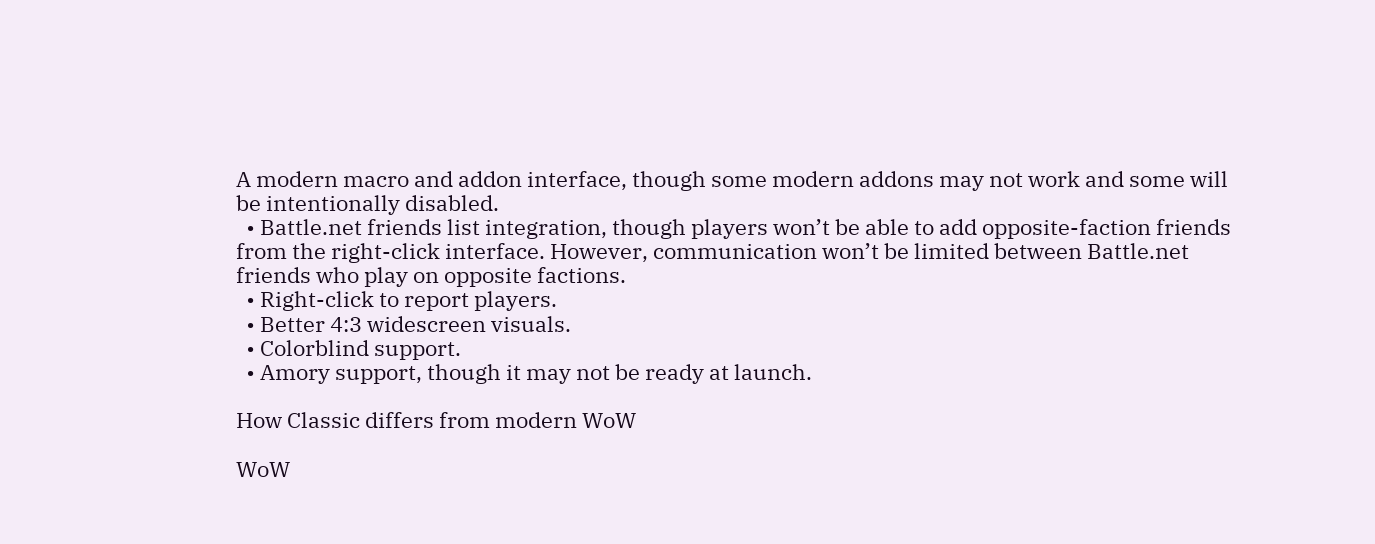A modern macro and addon interface, though some modern addons may not work and some will be intentionally disabled.
  • Battle.net friends list integration, though players won’t be able to add opposite-faction friends from the right-click interface. However, communication won’t be limited between Battle.net friends who play on opposite factions.
  • Right-click to report players.
  • Better 4:3 widescreen visuals.
  • Colorblind support.
  • Amory support, though it may not be ready at launch.

How Classic differs from modern WoW

WoW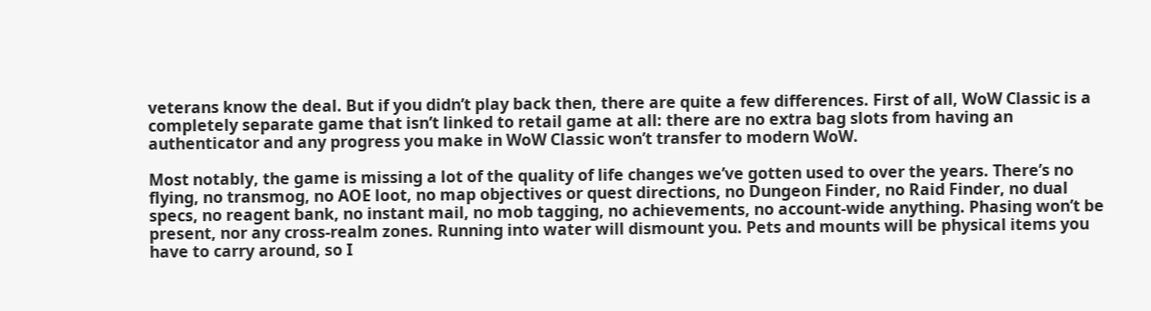veterans know the deal. But if you didn’t play back then, there are quite a few differences. First of all, WoW Classic is a completely separate game that isn’t linked to retail game at all: there are no extra bag slots from having an authenticator and any progress you make in WoW Classic won’t transfer to modern WoW.

Most notably, the game is missing a lot of the quality of life changes we’ve gotten used to over the years. There’s no flying, no transmog, no AOE loot, no map objectives or quest directions, no Dungeon Finder, no Raid Finder, no dual specs, no reagent bank, no instant mail, no mob tagging, no achievements, no account-wide anything. Phasing won’t be present, nor any cross-realm zones. Running into water will dismount you. Pets and mounts will be physical items you have to carry around, so I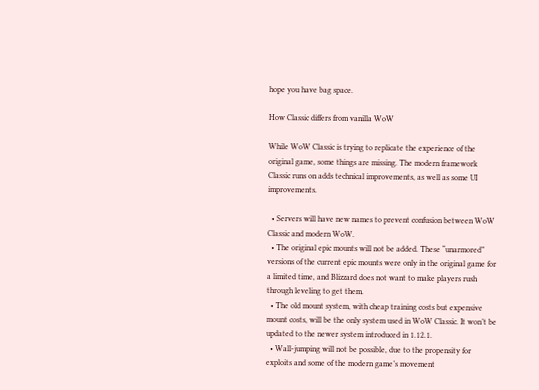hope you have bag space.

How Classic differs from vanilla WoW

While WoW Classic is trying to replicate the experience of the original game, some things are missing. The modern framework Classic runs on adds technical improvements, as well as some UI improvements.

  • Servers will have new names to prevent confusion between WoW Classic and modern WoW.
  • The original epic mounts will not be added. These “unarmored” versions of the current epic mounts were only in the original game for a limited time, and Blizzard does not want to make players rush through leveling to get them.
  • The old mount system, with cheap training costs but expensive mount costs, will be the only system used in WoW Classic. It won’t be updated to the newer system introduced in 1.12.1.
  • Wall-jumping will not be possible, due to the propensity for exploits and some of the modern game’s movement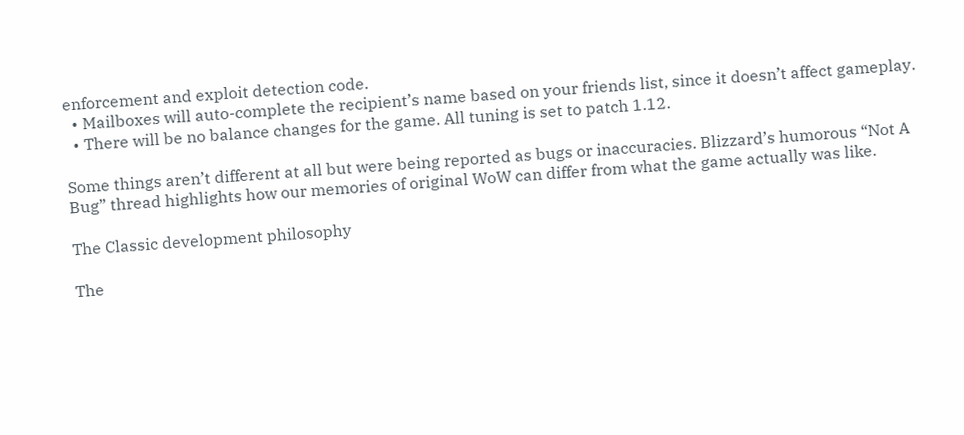enforcement and exploit detection code.
  • Mailboxes will auto-complete the recipient’s name based on your friends list, since it doesn’t affect gameplay.
  • There will be no balance changes for the game. All tuning is set to patch 1.12.

Some things aren’t different at all but were being reported as bugs or inaccuracies. Blizzard’s humorous “Not A Bug” thread highlights how our memories of original WoW can differ from what the game actually was like.

The Classic development philosophy

The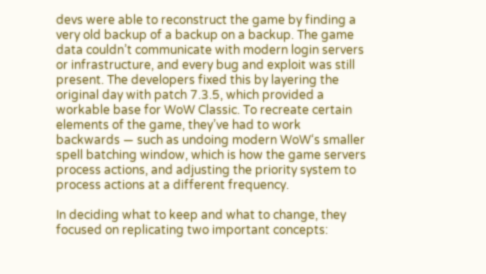devs were able to reconstruct the game by finding a very old backup of a backup on a backup. The game data couldn’t communicate with modern login servers or infrastructure, and every bug and exploit was still present. The developers fixed this by layering the original day with patch 7.3.5, which provided a workable base for WoW Classic. To recreate certain elements of the game, they’ve had to work backwards — such as undoing modern WoW‘s smaller spell batching window, which is how the game servers process actions, and adjusting the priority system to process actions at a different frequency.

In deciding what to keep and what to change, they focused on replicating two important concepts: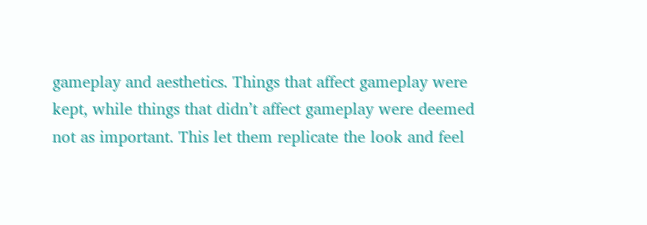gameplay and aesthetics. Things that affect gameplay were kept, while things that didn’t affect gameplay were deemed not as important. This let them replicate the look and feel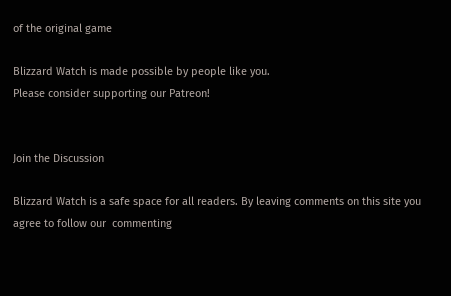of the original game

Blizzard Watch is made possible by people like you.
Please consider supporting our Patreon!


Join the Discussion

Blizzard Watch is a safe space for all readers. By leaving comments on this site you agree to follow our  commenting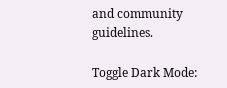and community guidelines.

Toggle Dark Mode: